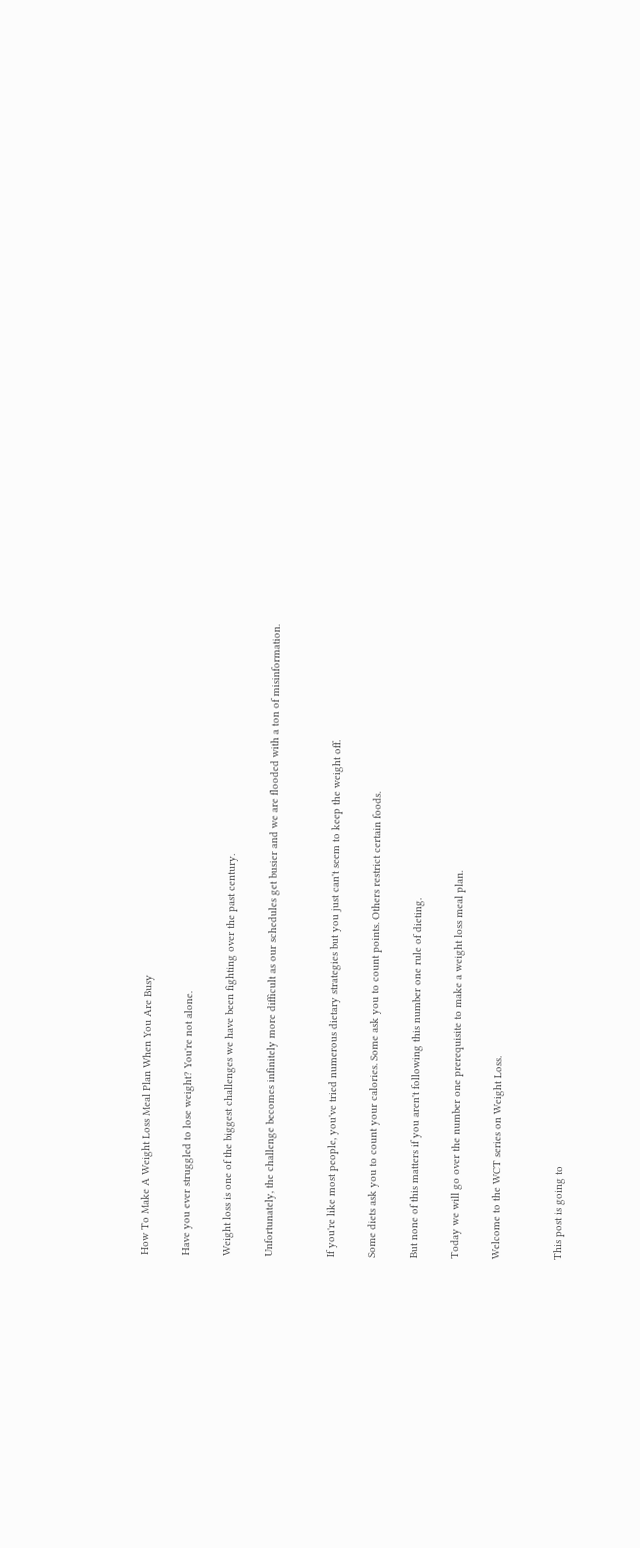How To Make A Weight Loss Meal Plan When You Are Busy

Have you ever struggled to lose weight? You're not alone.

Weight loss is one of the biggest challenges we have been fighting over the past century.

Unfortunately, the challenge becomes infinitely more difficult as our schedules get busier and we are flooded with a ton of misinformation.


If you're like most people, you've tried numerous dietary strategies but you just can't seem to keep the weight off.

Some diets ask you to count your calories. Some ask you to count points. Others restrict certain foods.

But none of this matters if you aren't following this number one rule of dieting.

Today we will go over the number one prerequisite to make a weight loss meal plan.

Welcome to the WCT series on Weight Loss.


This post is going to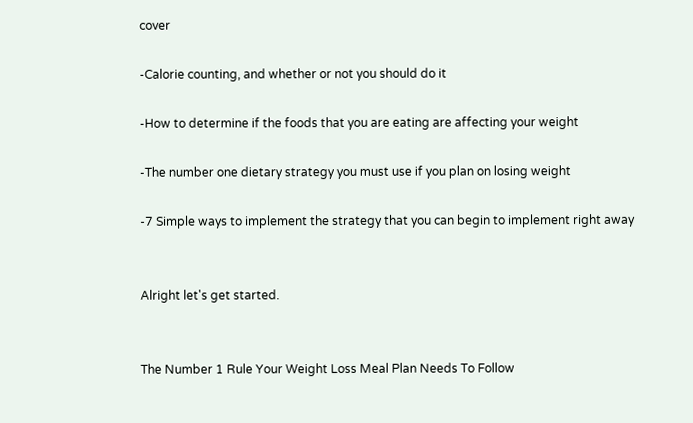cover

-Calorie counting, and whether or not you should do it

-How to determine if the foods that you are eating are affecting your weight

-The number one dietary strategy you must use if you plan on losing weight

-7 Simple ways to implement the strategy that you can begin to implement right away


Alright let's get started.


The Number 1 Rule Your Weight Loss Meal Plan Needs To Follow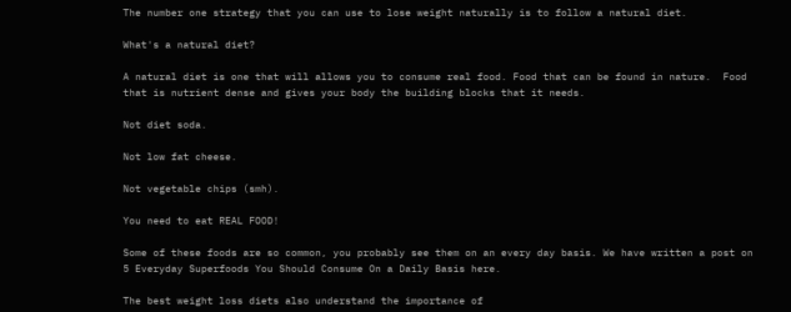The number one strategy that you can use to lose weight naturally is to follow a natural diet.

What's a natural diet?

A natural diet is one that will allows you to consume real food. Food that can be found in nature.  Food that is nutrient dense and gives your body the building blocks that it needs.

Not diet soda.

Not low fat cheese.

Not vegetable chips (smh).

You need to eat REAL FOOD!

Some of these foods are so common, you probably see them on an every day basis. We have written a post on 5 Everyday Superfoods You Should Consume On a Daily Basis here.

The best weight loss diets also understand the importance of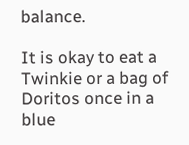balance.

It is okay to eat a Twinkie or a bag of Doritos once in a blue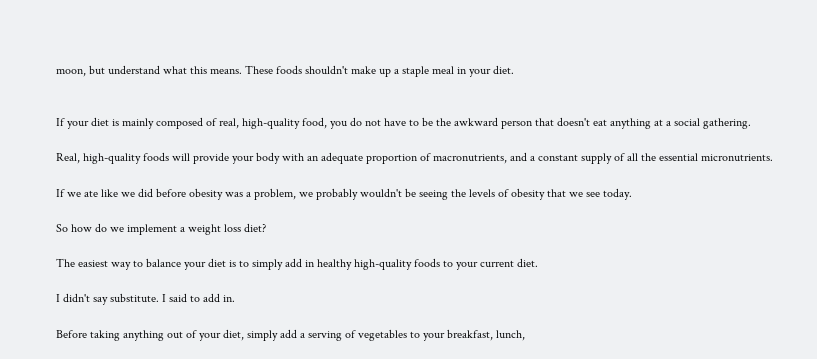moon, but understand what this means. These foods shouldn't make up a staple meal in your diet.


If your diet is mainly composed of real, high-quality food, you do not have to be the awkward person that doesn't eat anything at a social gathering.

Real, high-quality foods will provide your body with an adequate proportion of macronutrients, and a constant supply of all the essential micronutrients.

If we ate like we did before obesity was a problem, we probably wouldn't be seeing the levels of obesity that we see today.

So how do we implement a weight loss diet?

The easiest way to balance your diet is to simply add in healthy high-quality foods to your current diet.

I didn't say substitute. I said to add in.

Before taking anything out of your diet, simply add a serving of vegetables to your breakfast, lunch,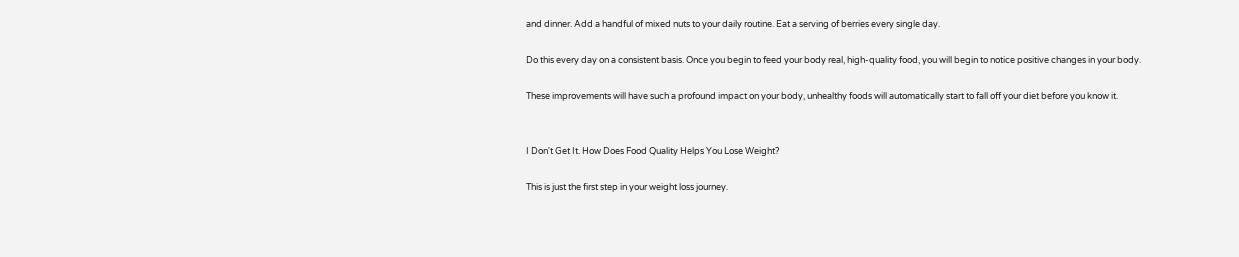and dinner. Add a handful of mixed nuts to your daily routine. Eat a serving of berries every single day.

Do this every day on a consistent basis. Once you begin to feed your body real, high-quality food, you will begin to notice positive changes in your body.

These improvements will have such a profound impact on your body, unhealthy foods will automatically start to fall off your diet before you know it.


I Don't Get It. How Does Food Quality Helps You Lose Weight?

This is just the first step in your weight loss journey.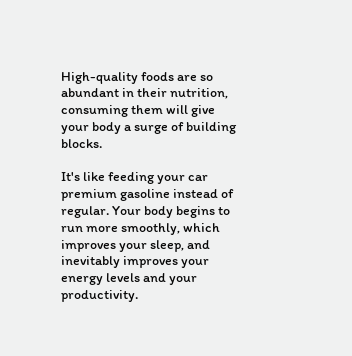High-quality foods are so abundant in their nutrition, consuming them will give your body a surge of building blocks.

It's like feeding your car premium gasoline instead of regular. Your body begins to run more smoothly, which improves your sleep, and inevitably improves your energy levels and your productivity.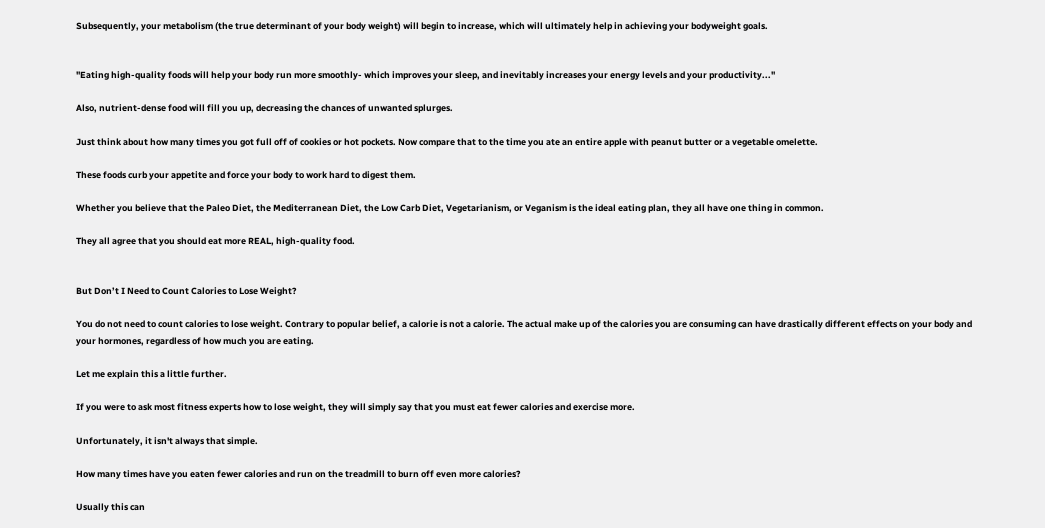Subsequently, your metabolism (the true determinant of your body weight) will begin to increase, which will ultimately help in achieving your bodyweight goals.


"Eating high-quality foods will help your body run more smoothly- which improves your sleep, and inevitably increases your energy levels and your productivity..."

Also, nutrient-dense food will fill you up, decreasing the chances of unwanted splurges.

Just think about how many times you got full off of cookies or hot pockets. Now compare that to the time you ate an entire apple with peanut butter or a vegetable omelette.

These foods curb your appetite and force your body to work hard to digest them.

Whether you believe that the Paleo Diet, the Mediterranean Diet, the Low Carb Diet, Vegetarianism, or Veganism is the ideal eating plan, they all have one thing in common.

They all agree that you should eat more REAL, high-quality food.


But Don’t I Need to Count Calories to Lose Weight?

You do not need to count calories to lose weight. Contrary to popular belief, a calorie is not a calorie. The actual make up of the calories you are consuming can have drastically different effects on your body and your hormones, regardless of how much you are eating.

Let me explain this a little further.

If you were to ask most fitness experts how to lose weight, they will simply say that you must eat fewer calories and exercise more.

Unfortunately, it isn't always that simple.

How many times have you eaten fewer calories and run on the treadmill to burn off even more calories?

Usually this can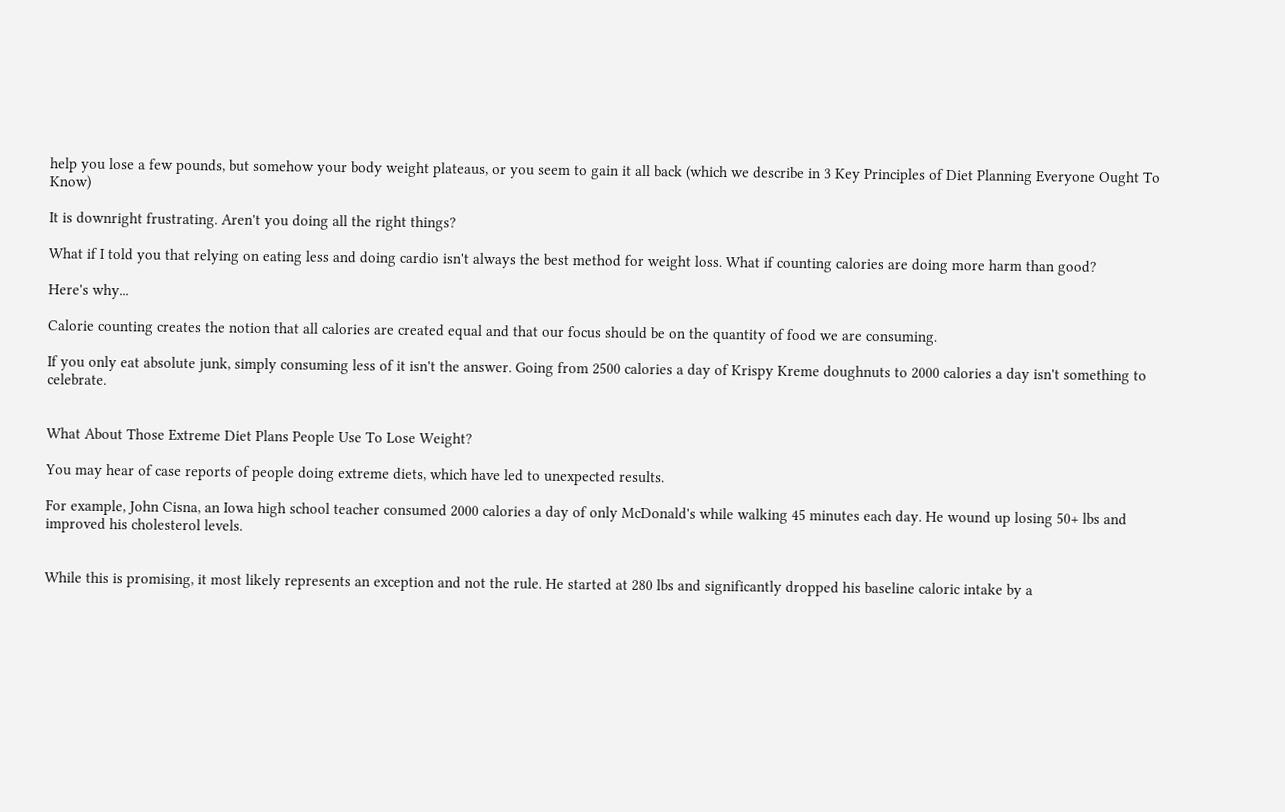help you lose a few pounds, but somehow your body weight plateaus, or you seem to gain it all back (which we describe in 3 Key Principles of Diet Planning Everyone Ought To Know)

It is downright frustrating. Aren't you doing all the right things?

What if I told you that relying on eating less and doing cardio isn't always the best method for weight loss. What if counting calories are doing more harm than good?

Here's why...

Calorie counting creates the notion that all calories are created equal and that our focus should be on the quantity of food we are consuming.

If you only eat absolute junk, simply consuming less of it isn't the answer. Going from 2500 calories a day of Krispy Kreme doughnuts to 2000 calories a day isn't something to celebrate.


What About Those Extreme Diet Plans People Use To Lose Weight?

You may hear of case reports of people doing extreme diets, which have led to unexpected results.

For example, John Cisna, an Iowa high school teacher consumed 2000 calories a day of only McDonald's while walking 45 minutes each day. He wound up losing 50+ lbs and improved his cholesterol levels.


While this is promising, it most likely represents an exception and not the rule. He started at 280 lbs and significantly dropped his baseline caloric intake by a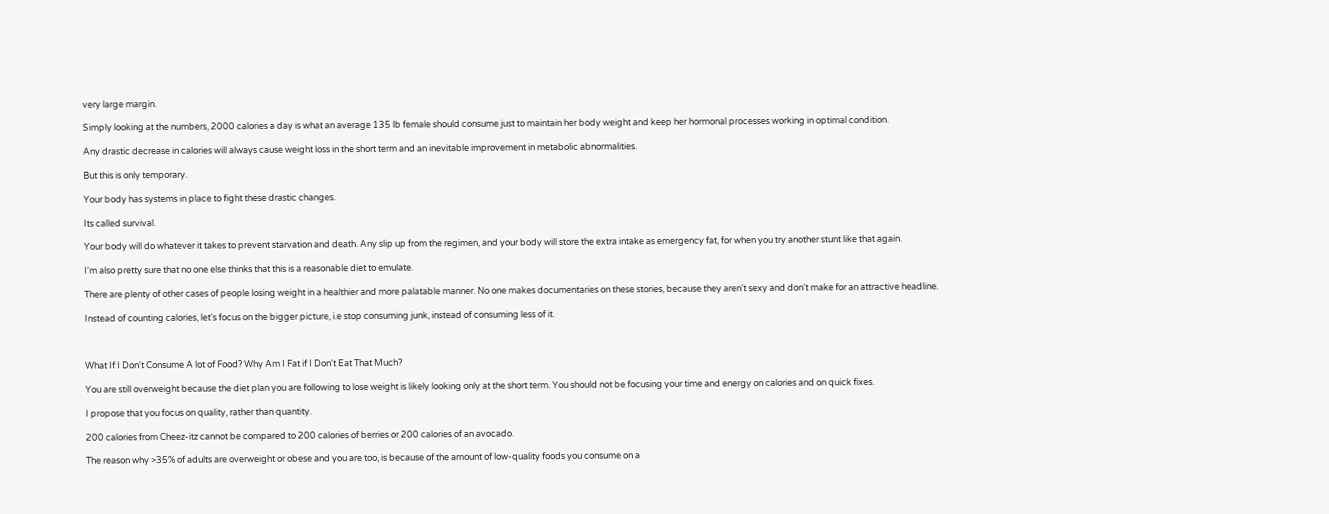very large margin.

Simply looking at the numbers, 2000 calories a day is what an average 135 lb female should consume just to maintain her body weight and keep her hormonal processes working in optimal condition.

Any drastic decrease in calories will always cause weight loss in the short term and an inevitable improvement in metabolic abnormalities.

But this is only temporary.

Your body has systems in place to fight these drastic changes.

Its called survival.

Your body will do whatever it takes to prevent starvation and death. Any slip up from the regimen, and your body will store the extra intake as emergency fat, for when you try another stunt like that again.

I'm also pretty sure that no one else thinks that this is a reasonable diet to emulate.

There are plenty of other cases of people losing weight in a healthier and more palatable manner. No one makes documentaries on these stories, because they aren't sexy and don't make for an attractive headline.

Instead of counting calories, let's focus on the bigger picture, i.e stop consuming junk, instead of consuming less of it.



What If I Don't Consume A lot of Food? Why Am I Fat if I Don't Eat That Much?

You are still overweight because the diet plan you are following to lose weight is likely looking only at the short term. You should not be focusing your time and energy on calories and on quick fixes.

I propose that you focus on quality, rather than quantity.

200 calories from Cheez-itz cannot be compared to 200 calories of berries or 200 calories of an avocado.

The reason why >35% of adults are overweight or obese and you are too, is because of the amount of low-quality foods you consume on a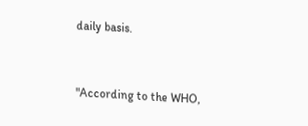daily basis.


"According to the WHO,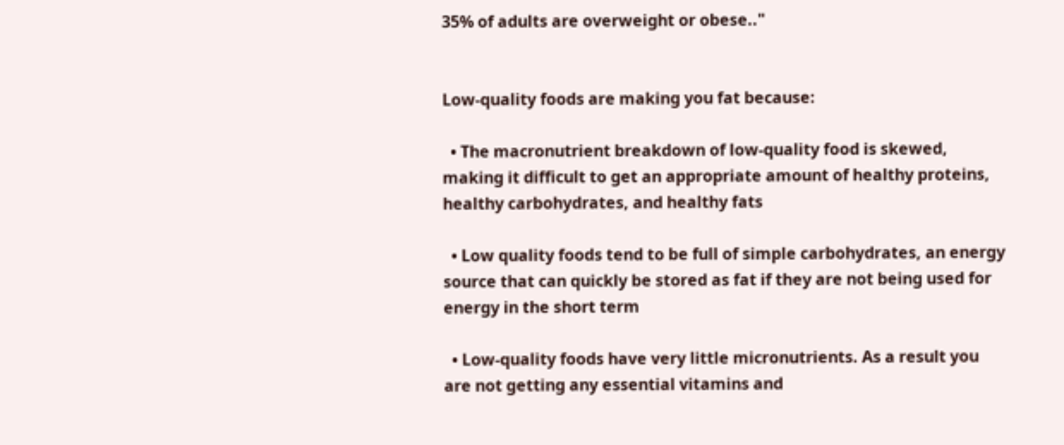35% of adults are overweight or obese.."


Low-quality foods are making you fat because:

  • The macronutrient breakdown of low-quality food is skewed, making it difficult to get an appropriate amount of healthy proteins, healthy carbohydrates, and healthy fats

  • Low quality foods tend to be full of simple carbohydrates, an energy source that can quickly be stored as fat if they are not being used for energy in the short term

  • Low-quality foods have very little micronutrients. As a result you are not getting any essential vitamins and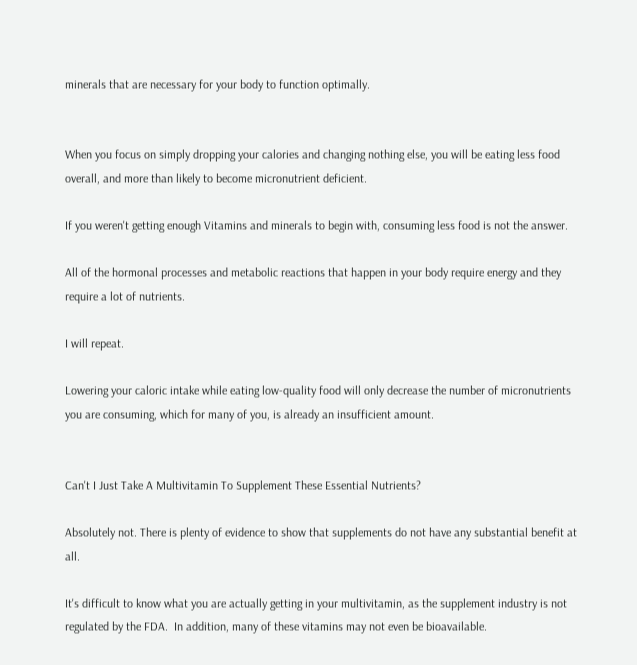minerals that are necessary for your body to function optimally.


When you focus on simply dropping your calories and changing nothing else, you will be eating less food overall, and more than likely to become micronutrient deficient.

If you weren't getting enough Vitamins and minerals to begin with, consuming less food is not the answer.

All of the hormonal processes and metabolic reactions that happen in your body require energy and they require a lot of nutrients.

I will repeat.

Lowering your caloric intake while eating low-quality food will only decrease the number of micronutrients you are consuming, which for many of you, is already an insufficient amount.


Can't I Just Take A Multivitamin To Supplement These Essential Nutrients?

Absolutely not. There is plenty of evidence to show that supplements do not have any substantial benefit at all.

It's difficult to know what you are actually getting in your multivitamin, as the supplement industry is not regulated by the FDA.  In addition, many of these vitamins may not even be bioavailable.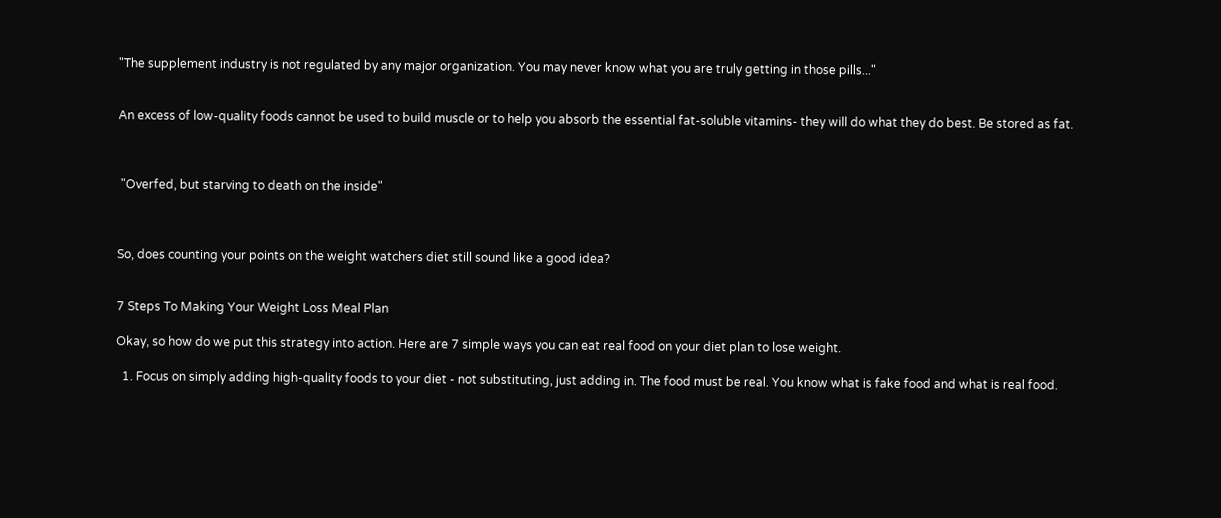"The supplement industry is not regulated by any major organization. You may never know what you are truly getting in those pills..."


An excess of low-quality foods cannot be used to build muscle or to help you absorb the essential fat-soluble vitamins- they will do what they do best. Be stored as fat.



 "Overfed, but starving to death on the inside"



So, does counting your points on the weight watchers diet still sound like a good idea?


7 Steps To Making Your Weight Loss Meal Plan

Okay, so how do we put this strategy into action. Here are 7 simple ways you can eat real food on your diet plan to lose weight.

  1. Focus on simply adding high-quality foods to your diet - not substituting, just adding in. The food must be real. You know what is fake food and what is real food.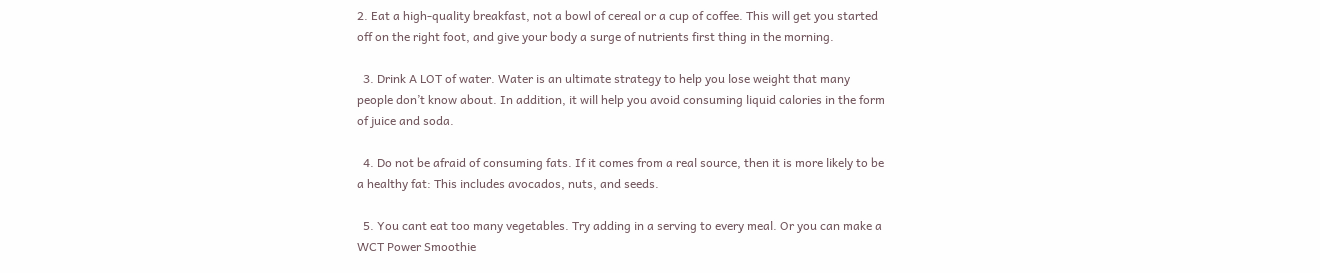2. Eat a high-quality breakfast, not a bowl of cereal or a cup of coffee. This will get you started off on the right foot, and give your body a surge of nutrients first thing in the morning.

  3. Drink A LOT of water. Water is an ultimate strategy to help you lose weight that many people don’t know about. In addition, it will help you avoid consuming liquid calories in the form of juice and soda.

  4. Do not be afraid of consuming fats. If it comes from a real source, then it is more likely to be a healthy fat: This includes avocados, nuts, and seeds.

  5. You cant eat too many vegetables. Try adding in a serving to every meal. Or you can make a WCT Power Smoothie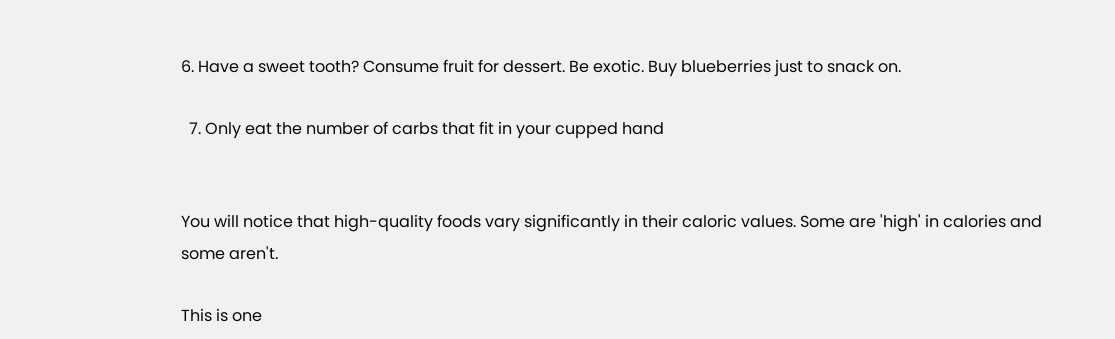6. Have a sweet tooth? Consume fruit for dessert. Be exotic. Buy blueberries just to snack on.

  7. Only eat the number of carbs that fit in your cupped hand


You will notice that high-quality foods vary significantly in their caloric values. Some are 'high' in calories and some aren't.

This is one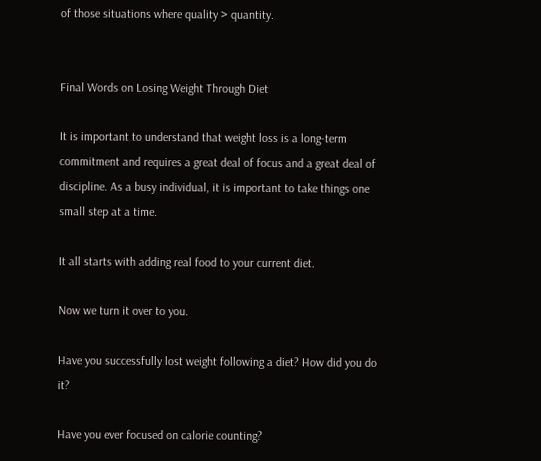of those situations where quality > quantity.


Final Words on Losing Weight Through Diet

It is important to understand that weight loss is a long-term commitment and requires a great deal of focus and a great deal of discipline. As a busy individual, it is important to take things one small step at a time.

It all starts with adding real food to your current diet.

Now we turn it over to you.

Have you successfully lost weight following a diet? How did you do it?

Have you ever focused on calorie counting?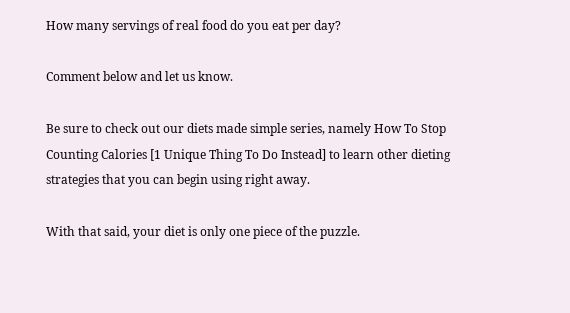How many servings of real food do you eat per day?

Comment below and let us know.

Be sure to check out our diets made simple series, namely How To Stop Counting Calories [1 Unique Thing To Do Instead] to learn other dieting strategies that you can begin using right away.

With that said, your diet is only one piece of the puzzle.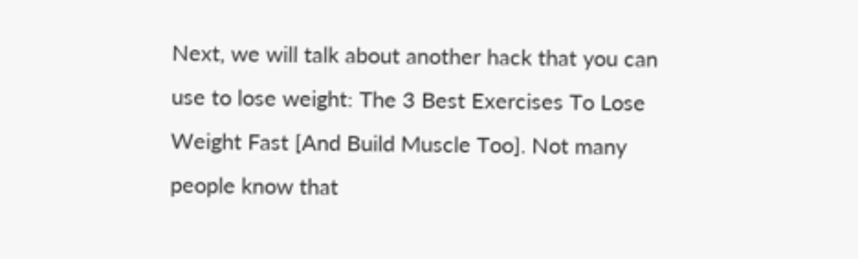Next, we will talk about another hack that you can use to lose weight: The 3 Best Exercises To Lose Weight Fast [And Build Muscle Too]. Not many people know that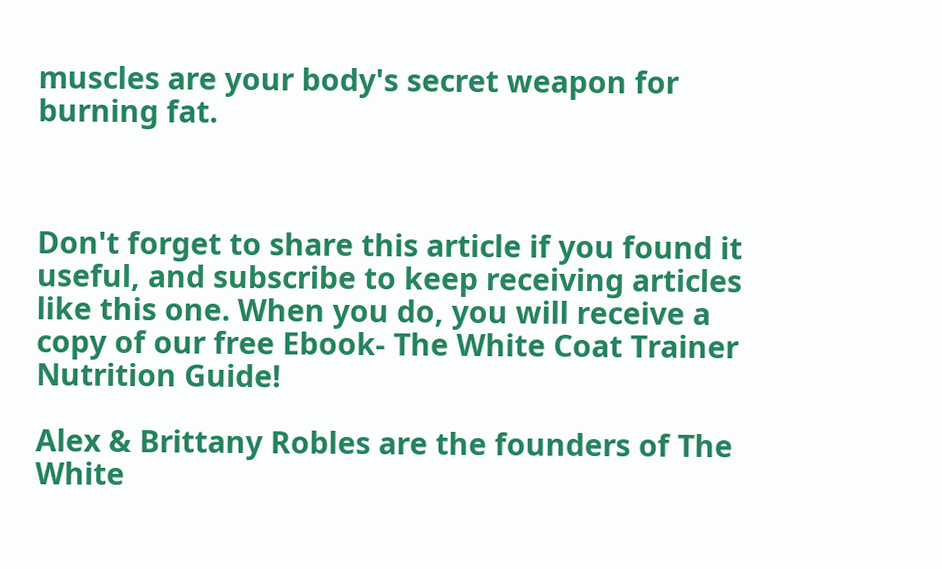muscles are your body's secret weapon for burning fat.



Don't forget to share this article if you found it useful, and subscribe to keep receiving articles like this one. When you do, you will receive a copy of our free Ebook- The White Coat Trainer Nutrition Guide!

Alex & Brittany Robles are the founders of The White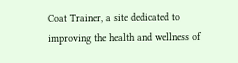Coat Trainer, a site dedicated to improving the health and wellness of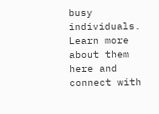busy individuals. Learn more about them here and connect with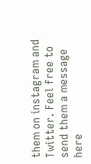them on instagram and Twitter. Feel free to send them a message here